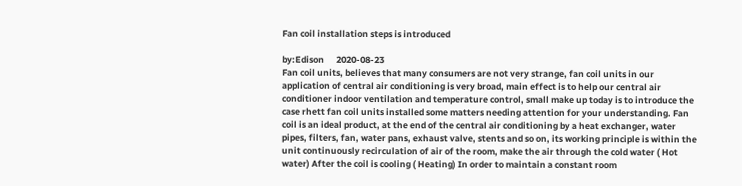Fan coil installation steps is introduced

by:Edison      2020-08-23
Fan coil units, believes that many consumers are not very strange, fan coil units in our application of central air conditioning is very broad, main effect is to help our central air conditioner indoor ventilation and temperature control, small make up today is to introduce the case rhett fan coil units installed some matters needing attention for your understanding. Fan coil is an ideal product, at the end of the central air conditioning by a heat exchanger, water pipes, filters, fan, water pans, exhaust valve, stents and so on, its working principle is within the unit continuously recirculation of air of the room, make the air through the cold water ( Hot water) After the coil is cooling ( Heating) In order to maintain a constant room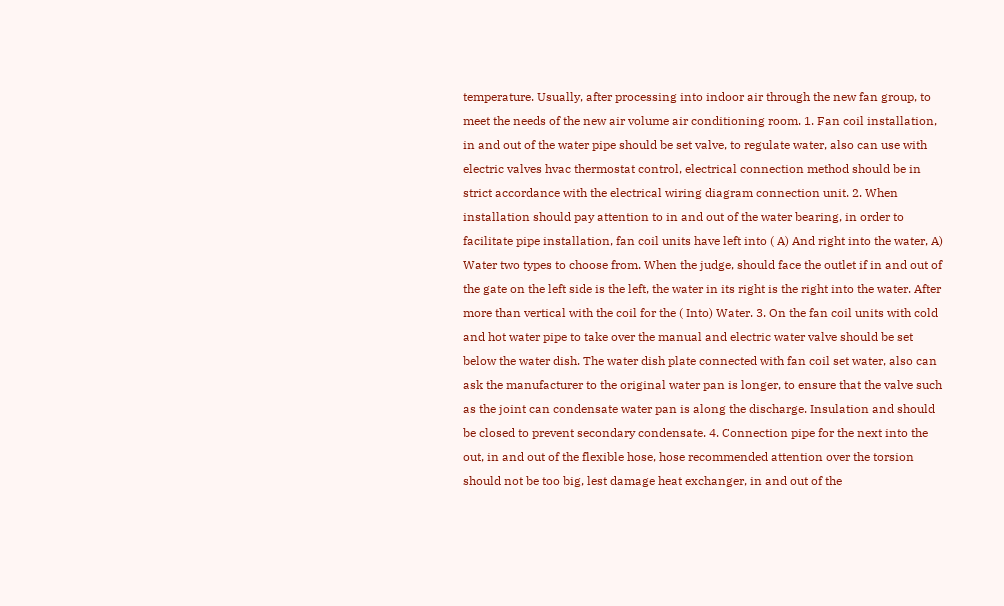temperature. Usually, after processing into indoor air through the new fan group, to meet the needs of the new air volume air conditioning room. 1. Fan coil installation, in and out of the water pipe should be set valve, to regulate water, also can use with electric valves hvac thermostat control, electrical connection method should be in strict accordance with the electrical wiring diagram connection unit. 2. When installation should pay attention to in and out of the water bearing, in order to facilitate pipe installation, fan coil units have left into ( A) And right into the water, A) Water two types to choose from. When the judge, should face the outlet if in and out of the gate on the left side is the left, the water in its right is the right into the water. After more than vertical with the coil for the ( Into) Water. 3. On the fan coil units with cold and hot water pipe to take over the manual and electric water valve should be set below the water dish. The water dish plate connected with fan coil set water, also can ask the manufacturer to the original water pan is longer, to ensure that the valve such as the joint can condensate water pan is along the discharge. Insulation and should be closed to prevent secondary condensate. 4. Connection pipe for the next into the out, in and out of the flexible hose, hose recommended attention over the torsion should not be too big, lest damage heat exchanger, in and out of the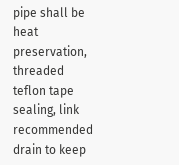pipe shall be heat preservation, threaded teflon tape sealing, link recommended drain to keep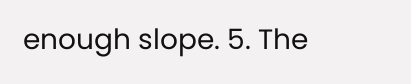enough slope. 5. The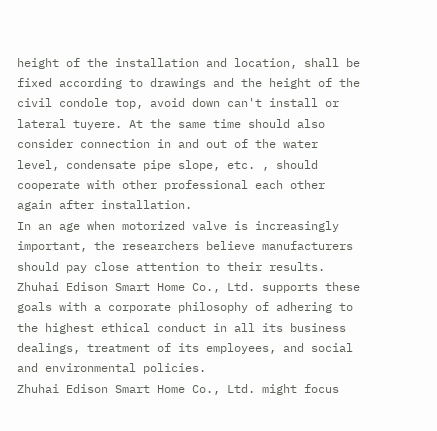height of the installation and location, shall be fixed according to drawings and the height of the civil condole top, avoid down can't install or lateral tuyere. At the same time should also consider connection in and out of the water level, condensate pipe slope, etc. , should cooperate with other professional each other again after installation.
In an age when motorized valve is increasingly important, the researchers believe manufacturers should pay close attention to their results.
Zhuhai Edison Smart Home Co., Ltd. supports these goals with a corporate philosophy of adhering to the highest ethical conduct in all its business dealings, treatment of its employees, and social and environmental policies.
Zhuhai Edison Smart Home Co., Ltd. might focus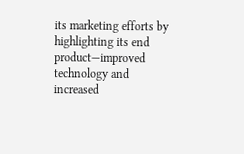its marketing efforts by highlighting its end product—improved technology and increased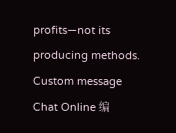profits—not its producing methods.
Custom message
Chat Online 编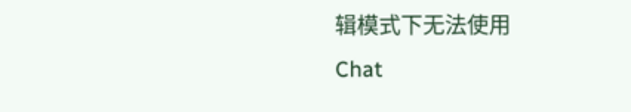辑模式下无法使用
Chat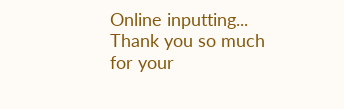Online inputting...
Thank you so much for your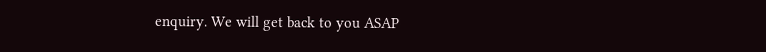enquiry. We will get back to you ASAP